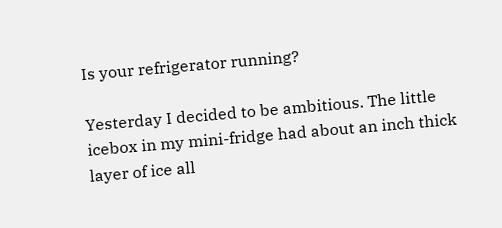Is your refrigerator running?

Yesterday I decided to be ambitious. The little icebox in my mini-fridge had about an inch thick layer of ice all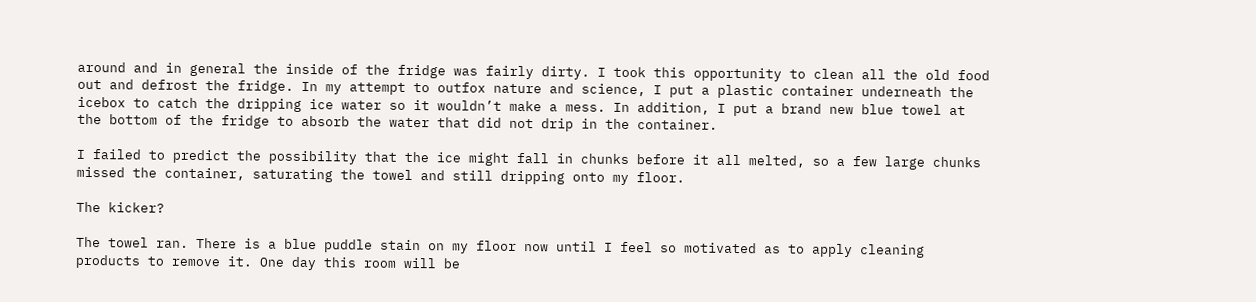around and in general the inside of the fridge was fairly dirty. I took this opportunity to clean all the old food out and defrost the fridge. In my attempt to outfox nature and science, I put a plastic container underneath the icebox to catch the dripping ice water so it wouldn’t make a mess. In addition, I put a brand new blue towel at the bottom of the fridge to absorb the water that did not drip in the container.

I failed to predict the possibility that the ice might fall in chunks before it all melted, so a few large chunks missed the container, saturating the towel and still dripping onto my floor.

The kicker?

The towel ran. There is a blue puddle stain on my floor now until I feel so motivated as to apply cleaning products to remove it. One day this room will be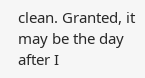clean. Granted, it may be the day after I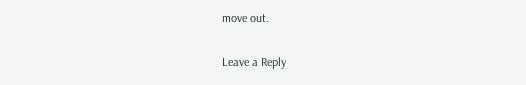move out.

Leave a Reply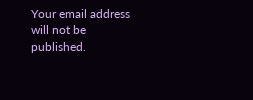Your email address will not be published.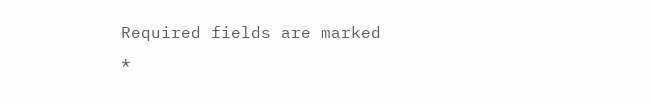Required fields are marked *